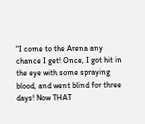"I come to the Arena any chance I get! Once, I got hit in the eye with some spraying blood, and went blind for three days! Now THAT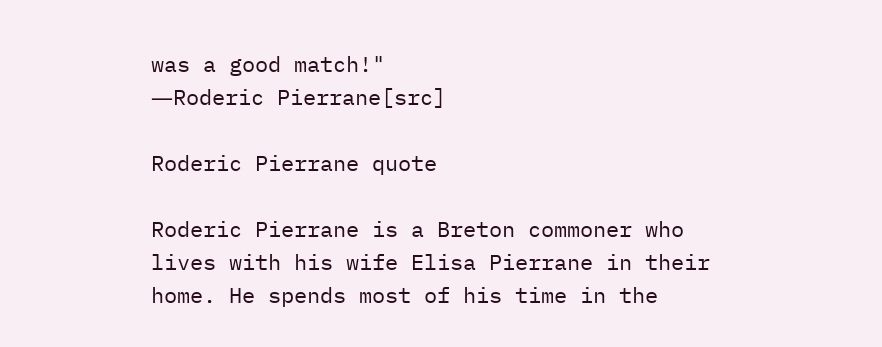was a good match!"
―Roderic Pierrane[src]

Roderic Pierrane quote

Roderic Pierrane is a Breton commoner who lives with his wife Elisa Pierrane in their home. He spends most of his time in the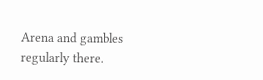Arena and gambles regularly there.